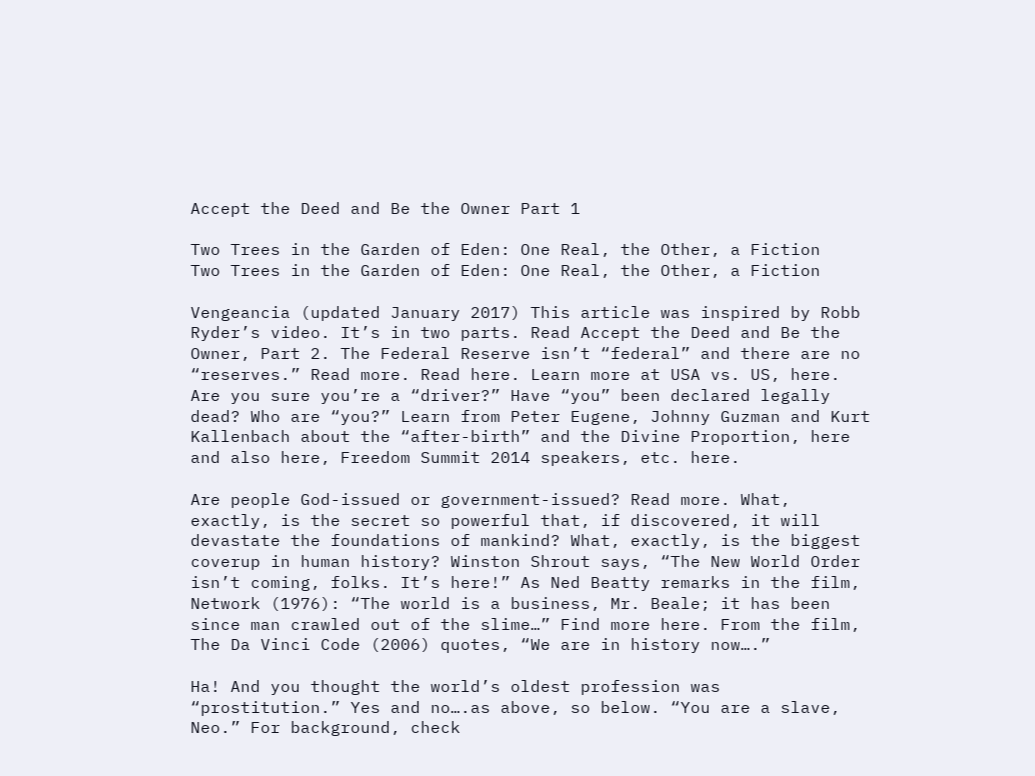Accept the Deed and Be the Owner Part 1

Two Trees in the Garden of Eden: One Real, the Other, a Fiction
Two Trees in the Garden of Eden: One Real, the Other, a Fiction

Vengeancia (updated January 2017) This article was inspired by Robb Ryder’s video. It’s in two parts. Read Accept the Deed and Be the Owner, Part 2. The Federal Reserve isn’t “federal” and there are no “reserves.” Read more. Read here. Learn more at USA vs. US, here. Are you sure you’re a “driver?” Have “you” been declared legally dead? Who are “you?” Learn from Peter Eugene, Johnny Guzman and Kurt Kallenbach about the “after-birth” and the Divine Proportion, here and also here, Freedom Summit 2014 speakers, etc. here.

Are people God-issued or government-issued? Read more. What, exactly, is the secret so powerful that, if discovered, it will devastate the foundations of mankind? What, exactly, is the biggest coverup in human history? Winston Shrout says, “The New World Order isn’t coming, folks. It’s here!” As Ned Beatty remarks in the film, Network (1976): “The world is a business, Mr. Beale; it has been since man crawled out of the slime…” Find more here. From the film, The Da Vinci Code (2006) quotes, “We are in history now….”

Ha! And you thought the world’s oldest profession was “prostitution.” Yes and no….as above, so below. “You are a slave, Neo.” For background, check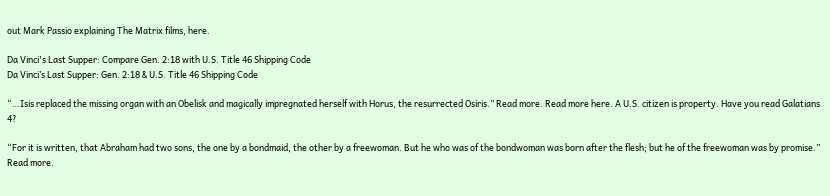out Mark Passio explaining The Matrix films, here.

Da Vinci's Last Supper: Compare Gen. 2:18 with U.S. Title 46 Shipping Code
Da Vinci’s Last Supper: Gen. 2:18 & U.S. Title 46 Shipping Code

“…Isis replaced the missing organ with an Obelisk and magically impregnated herself with Horus, the resurrected Osiris.” Read more. Read more here. A U.S. citizen is property. Have you read Galatians 4?

“For it is written, that Abraham had two sons, the one by a bondmaid, the other by a freewoman. But he who was of the bondwoman was born after the flesh; but he of the freewoman was by promise.” Read more.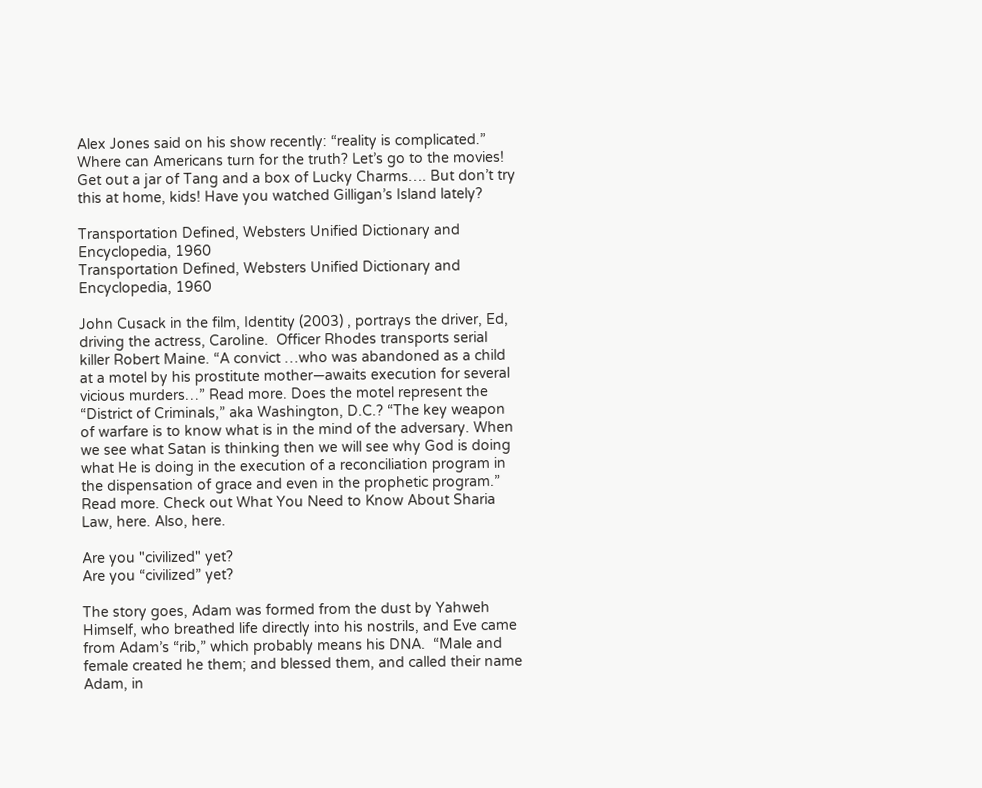Alex Jones said on his show recently: “reality is complicated.” Where can Americans turn for the truth? Let’s go to the movies! Get out a jar of Tang and a box of Lucky Charms…. But don’t try this at home, kids! Have you watched Gilligan’s Island lately?

Transportation Defined, Websters Unified Dictionary and Encyclopedia, 1960
Transportation Defined, Websters Unified Dictionary and Encyclopedia, 1960

John Cusack in the film, Identity (2003) , portrays the driver, Ed, driving the actress, Caroline.  Officer Rhodes transports serial killer Robert Maine. “A convict …who was abandoned as a child at a motel by his prostitute mother—awaits execution for several vicious murders…” Read more. Does the motel represent the “District of Criminals,” aka Washington, D.C.? “The key weapon of warfare is to know what is in the mind of the adversary. When we see what Satan is thinking then we will see why God is doing what He is doing in the execution of a reconciliation program in the dispensation of grace and even in the prophetic program.” Read more. Check out What You Need to Know About Sharia Law, here. Also, here.

Are you "civilized" yet?
Are you “civilized” yet?

The story goes, Adam was formed from the dust by Yahweh Himself, who breathed life directly into his nostrils, and Eve came from Adam’s “rib,” which probably means his DNA.  “Male and female created he them; and blessed them, and called their name Adam, in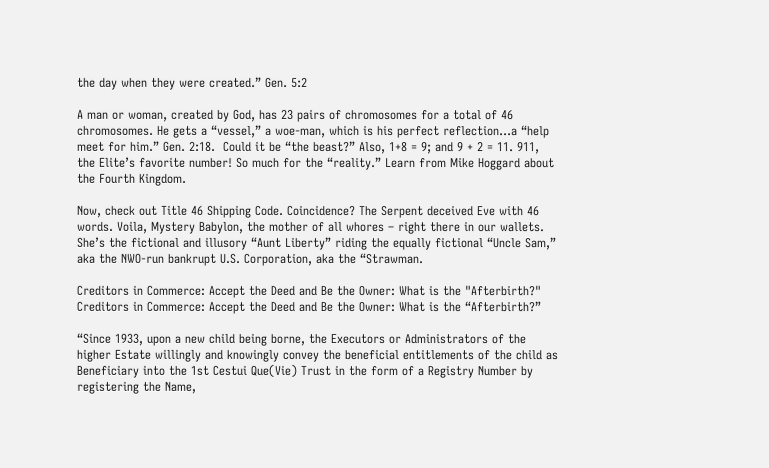the day when they were created.” Gen. 5:2

A man or woman, created by God, has 23 pairs of chromosomes for a total of 46 chromosomes. He gets a “vessel,” a woe-man, which is his perfect reflection…a “help meet for him.” Gen. 2:18.  Could it be “the beast?” Also, 1+8 = 9; and 9 + 2 = 11. 911, the Elite’s favorite number! So much for the “reality.” Learn from Mike Hoggard about the Fourth Kingdom.

Now, check out Title 46 Shipping Code. Coincidence? The Serpent deceived Eve with 46 words. Voila, Mystery Babylon, the mother of all whores – right there in our wallets. She’s the fictional and illusory “Aunt Liberty” riding the equally fictional “Uncle Sam,” aka the NWO-run bankrupt U.S. Corporation, aka the “Strawman.

Creditors in Commerce: Accept the Deed and Be the Owner: What is the "Afterbirth?"
Creditors in Commerce: Accept the Deed and Be the Owner: What is the “Afterbirth?”

“Since 1933, upon a new child being borne, the Executors or Administrators of the higher Estate willingly and knowingly convey the beneficial entitlements of the child as Beneficiary into the 1st Cestui Que(Vie) Trust in the form of a Registry Number by registering the Name,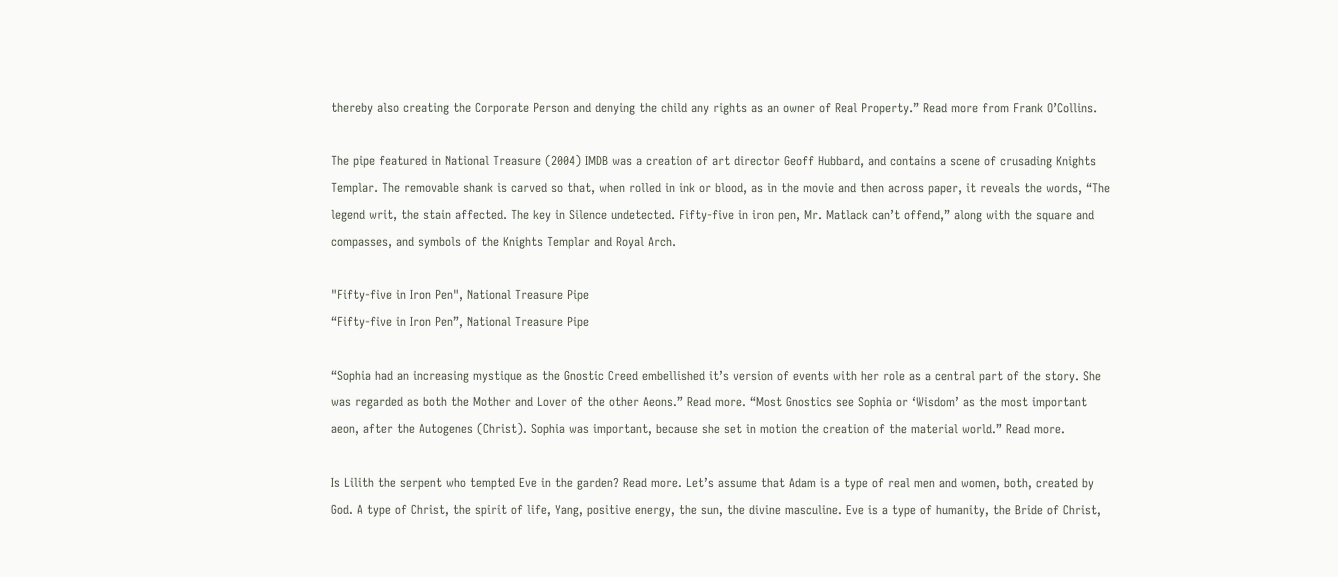thereby also creating the Corporate Person and denying the child any rights as an owner of Real Property.” Read more from Frank O’Collins.

The pipe featured in National Treasure (2004) IMDB was a creation of art director Geoff Hubbard, and contains a scene of crusading Knights Templar. The removable shank is carved so that, when rolled in ink or blood, as in the movie and then across paper, it reveals the words, “The legend writ, the stain affected. The key in Silence undetected. Fifty-five in iron pen, Mr. Matlack can’t offend,” along with the square and compasses, and symbols of the Knights Templar and Royal Arch.

"Fifty-five in Iron Pen", National Treasure Pipe
“Fifty-five in Iron Pen”, National Treasure Pipe

“Sophia had an increasing mystique as the Gnostic Creed embellished it’s version of events with her role as a central part of the story. She was regarded as both the Mother and Lover of the other Aeons.” Read more. “Most Gnostics see Sophia or ‘Wisdom’ as the most important aeon, after the Autogenes (Christ). Sophia was important, because she set in motion the creation of the material world.” Read more.

Is Lilith the serpent who tempted Eve in the garden? Read more. Let’s assume that Adam is a type of real men and women, both, created by God. A type of Christ, the spirit of life, Yang, positive energy, the sun, the divine masculine. Eve is a type of humanity, the Bride of Christ,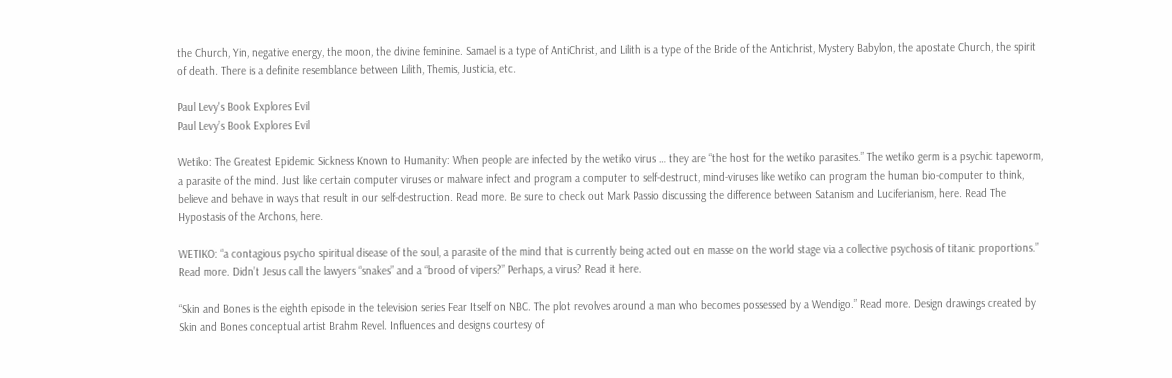the Church, Yin, negative energy, the moon, the divine feminine. Samael is a type of AntiChrist, and Lilith is a type of the Bride of the Antichrist, Mystery Babylon, the apostate Church, the spirit of death. There is a definite resemblance between Lilith, Themis, Justicia, etc.

Paul Levy's Book Explores Evil
Paul Levy’s Book Explores Evil

Wetiko: The Greatest Epidemic Sickness Known to Humanity: When people are infected by the wetiko virus … they are “the host for the wetiko parasites.” The wetiko germ is a psychic tapeworm, a parasite of the mind. Just like certain computer viruses or malware infect and program a computer to self-destruct, mind-viruses like wetiko can program the human bio-computer to think, believe and behave in ways that result in our self-destruction. Read more. Be sure to check out Mark Passio discussing the difference between Satanism and Luciferianism, here. Read The Hypostasis of the Archons, here.

WETIKO: “a contagious psycho spiritual disease of the soul, a parasite of the mind that is currently being acted out en masse on the world stage via a collective psychosis of titanic proportions.” Read more. Didn’t Jesus call the lawyers “snakes” and a “brood of vipers?” Perhaps, a virus? Read it here.

“Skin and Bones is the eighth episode in the television series Fear Itself on NBC. The plot revolves around a man who becomes possessed by a Wendigo.” Read more. Design drawings created by Skin and Bones conceptual artist Brahm Revel. Influences and designs courtesy of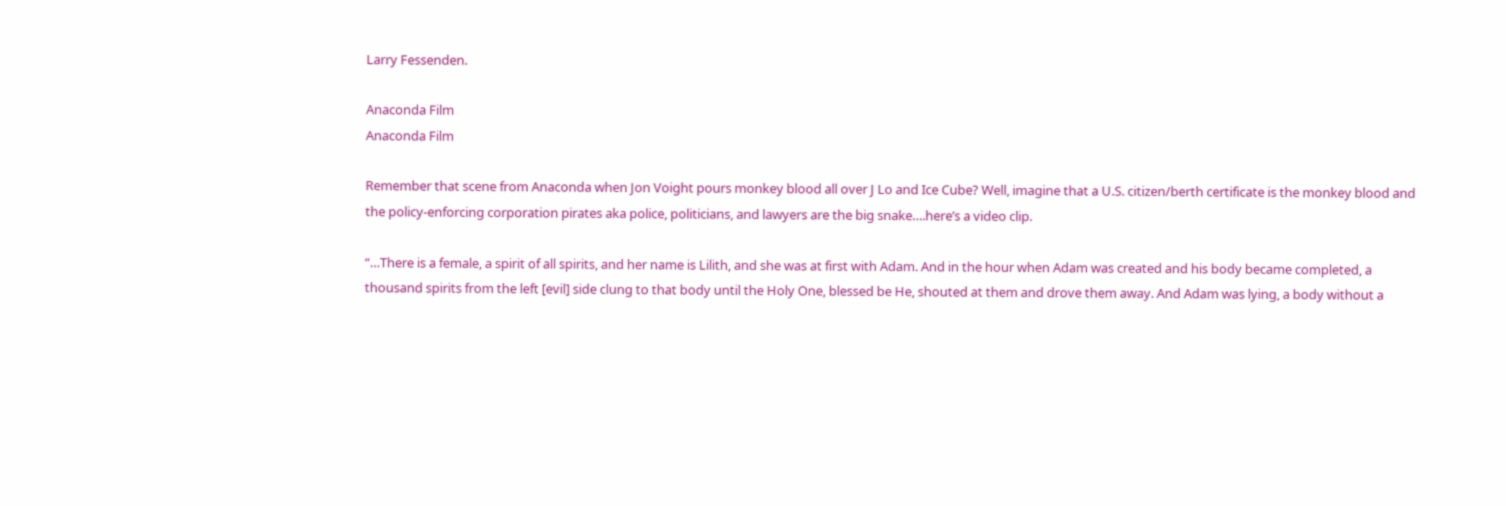Larry Fessenden.

Anaconda Film
Anaconda Film

Remember that scene from Anaconda when Jon Voight pours monkey blood all over J Lo and Ice Cube? Well, imagine that a U.S. citizen/berth certificate is the monkey blood and the policy-enforcing corporation pirates aka police, politicians, and lawyers are the big snake….here’s a video clip.

“…There is a female, a spirit of all spirits, and her name is Lilith, and she was at first with Adam. And in the hour when Adam was created and his body became completed, a thousand spirits from the left [evil] side clung to that body until the Holy One, blessed be He, shouted at them and drove them away. And Adam was lying, a body without a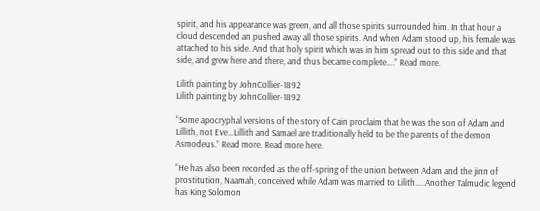spirit, and his appearance was green, and all those spirits surrounded him. In that hour a cloud descended an pushed away all those spirits. And when Adam stood up, his female was attached to his side. And that holy spirit which was in him spread out to this side and that side, and grew here and there, and thus became complete….” Read more.

Lilith painting by JohnCollier-1892
Lilith painting by JohnCollier-1892

“Some apocryphal versions of the story of Cain proclaim that he was the son of Adam and Lillith, not Eve…Lillith and Samael are traditionally held to be the parents of the demon Asmodeus.” Read more. Read more here.

“He has also been recorded as the off-spring of the union between Adam and the jinn of prostitution, Naamah, conceived while Adam was married to Lilith…..Another Talmudic legend has King Solomon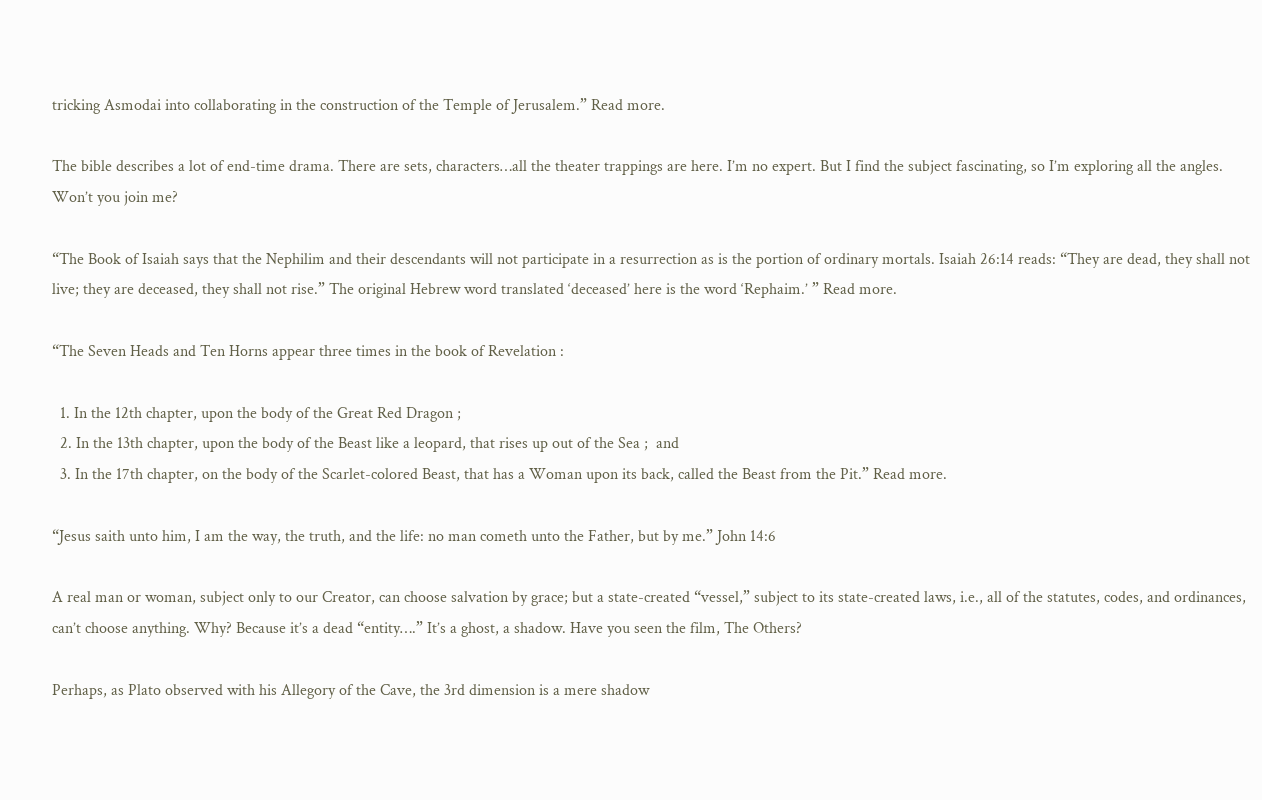tricking Asmodai into collaborating in the construction of the Temple of Jerusalem.” Read more.

The bible describes a lot of end-time drama. There are sets, characters…all the theater trappings are here. I’m no expert. But I find the subject fascinating, so I’m exploring all the angles. Won’t you join me?

“The Book of Isaiah says that the Nephilim and their descendants will not participate in a resurrection as is the portion of ordinary mortals. Isaiah 26:14 reads: “They are dead, they shall not live; they are deceased, they shall not rise.” The original Hebrew word translated ‘deceased’ here is the word ‘Rephaim.’ ” Read more.

“The Seven Heads and Ten Horns appear three times in the book of Revelation :

  1. In the 12th chapter, upon the body of the Great Red Dragon ;
  2. In the 13th chapter, upon the body of the Beast like a leopard, that rises up out of the Sea ;  and
  3. In the 17th chapter, on the body of the Scarlet-colored Beast, that has a Woman upon its back, called the Beast from the Pit.” Read more.

“Jesus saith unto him, I am the way, the truth, and the life: no man cometh unto the Father, but by me.” John 14:6

A real man or woman, subject only to our Creator, can choose salvation by grace; but a state-created “vessel,” subject to its state-created laws, i.e., all of the statutes, codes, and ordinances, can’t choose anything. Why? Because it’s a dead “entity….” It’s a ghost, a shadow. Have you seen the film, The Others?

Perhaps, as Plato observed with his Allegory of the Cave, the 3rd dimension is a mere shadow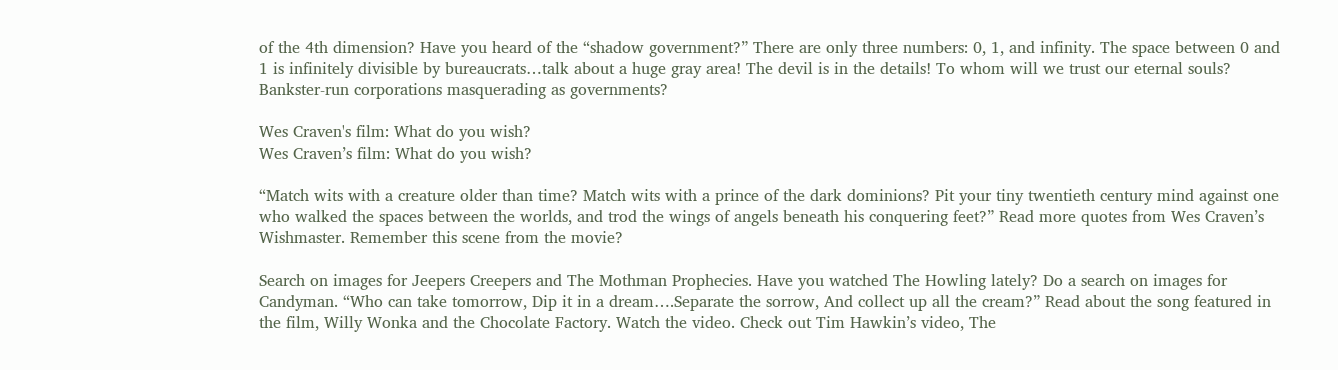of the 4th dimension? Have you heard of the “shadow government?” There are only three numbers: 0, 1, and infinity. The space between 0 and 1 is infinitely divisible by bureaucrats…talk about a huge gray area! The devil is in the details! To whom will we trust our eternal souls? Bankster-run corporations masquerading as governments?

Wes Craven's film: What do you wish?
Wes Craven’s film: What do you wish?

“Match wits with a creature older than time? Match wits with a prince of the dark dominions? Pit your tiny twentieth century mind against one who walked the spaces between the worlds, and trod the wings of angels beneath his conquering feet?” Read more quotes from Wes Craven’s Wishmaster. Remember this scene from the movie?

Search on images for Jeepers Creepers and The Mothman Prophecies. Have you watched The Howling lately? Do a search on images for Candyman. “Who can take tomorrow, Dip it in a dream….Separate the sorrow, And collect up all the cream?” Read about the song featured in the film, Willy Wonka and the Chocolate Factory. Watch the video. Check out Tim Hawkin’s video, The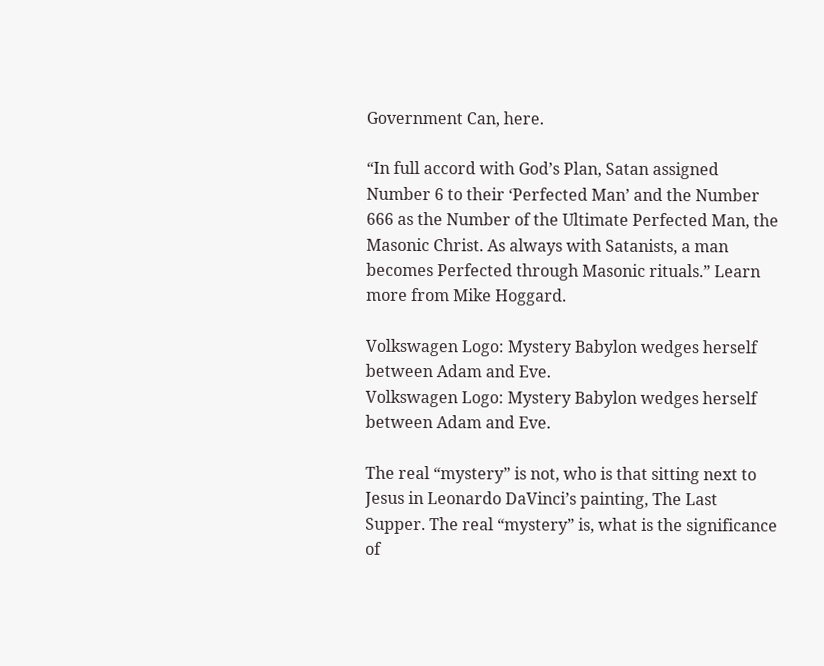Government Can, here.

“In full accord with God’s Plan, Satan assigned Number 6 to their ‘Perfected Man’ and the Number 666 as the Number of the Ultimate Perfected Man, the Masonic Christ. As always with Satanists, a man becomes Perfected through Masonic rituals.” Learn more from Mike Hoggard.

Volkswagen Logo: Mystery Babylon wedges herself between Adam and Eve.
Volkswagen Logo: Mystery Babylon wedges herself between Adam and Eve.

The real “mystery” is not, who is that sitting next to Jesus in Leonardo DaVinci’s painting, The Last Supper. The real “mystery” is, what is the significance of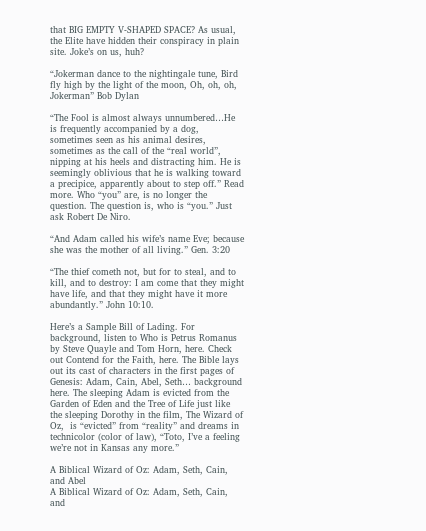that BIG EMPTY V-SHAPED SPACE? As usual, the Elite have hidden their conspiracy in plain site. Joke’s on us, huh?

“Jokerman dance to the nightingale tune, Bird fly high by the light of the moon, Oh, oh, oh, Jokerman” Bob Dylan

“The Fool is almost always unnumbered…He is frequently accompanied by a dog, sometimes seen as his animal desires, sometimes as the call of the “real world”, nipping at his heels and distracting him. He is seemingly oblivious that he is walking toward a precipice, apparently about to step off.” Read more. Who “you” are, is no longer the question. The question is, who is “you.” Just ask Robert De Niro.

“And Adam called his wife’s name Eve; because she was the mother of all living.” Gen. 3:20

“The thief cometh not, but for to steal, and to kill, and to destroy: I am come that they might have life, and that they might have it more abundantly.” John 10:10.

Here’s a Sample Bill of Lading. For background, listen to Who is Petrus Romanus by Steve Quayle and Tom Horn, here. Check out Contend for the Faith, here. The Bible lays out its cast of characters in the first pages of Genesis: Adam, Cain, Abel, Seth… background here. The sleeping Adam is evicted from the Garden of Eden and the Tree of Life just like the sleeping Dorothy in the film, The Wizard of Oz,  is “evicted” from “reality” and dreams in technicolor (color of law), “Toto, I’ve a feeling we’re not in Kansas any more.”

A Biblical Wizard of Oz: Adam, Seth, Cain, and Abel
A Biblical Wizard of Oz: Adam, Seth, Cain, and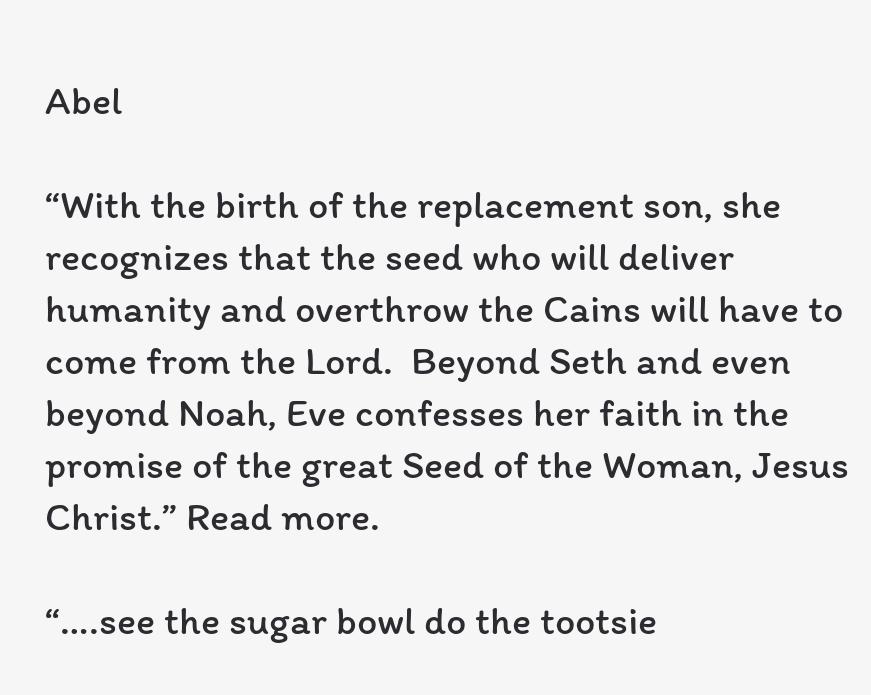Abel

“With the birth of the replacement son, she recognizes that the seed who will deliver humanity and overthrow the Cains will have to come from the Lord.  Beyond Seth and even beyond Noah, Eve confesses her faith in the promise of the great Seed of the Woman, Jesus Christ.” Read more.

“….see the sugar bowl do the tootsie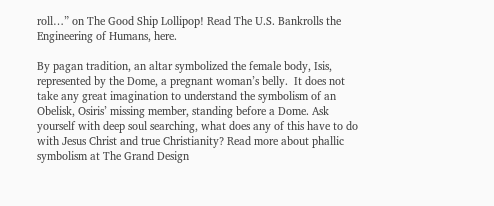roll…” on The Good Ship Lollipop! Read The U.S. Bankrolls the Engineering of Humans, here.

By pagan tradition, an altar symbolized the female body, Isis, represented by the Dome, a pregnant woman’s belly.  It does not take any great imagination to understand the symbolism of an Obelisk, Osiris’ missing member, standing before a Dome. Ask yourself with deep soul searching, what does any of this have to do with Jesus Christ and true Christianity? Read more about phallic symbolism at The Grand Design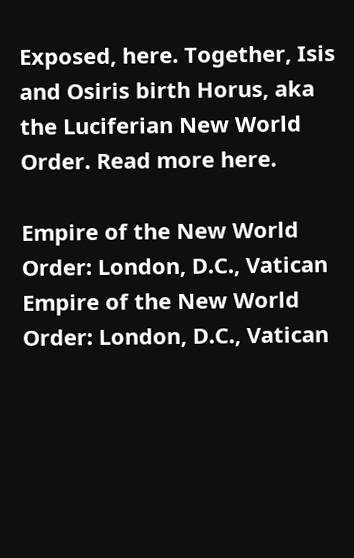Exposed, here. Together, Isis and Osiris birth Horus, aka the Luciferian New World Order. Read more here.

Empire of the New World Order: London, D.C., Vatican
Empire of the New World Order: London, D.C., Vatican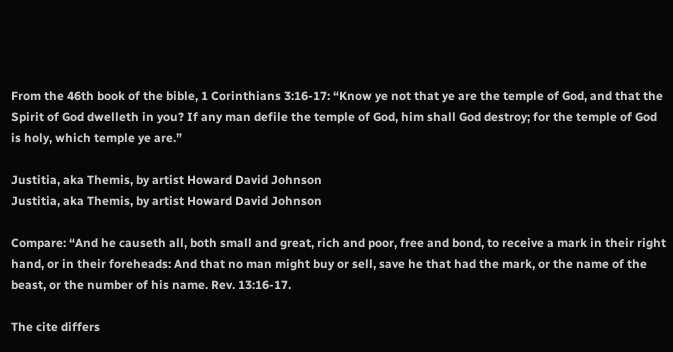From the 46th book of the bible, 1 Corinthians 3:16-17: “Know ye not that ye are the temple of God, and that the Spirit of God dwelleth in you? If any man defile the temple of God, him shall God destroy; for the temple of God is holy, which temple ye are.”

Justitia, aka Themis, by artist Howard David Johnson
Justitia, aka Themis, by artist Howard David Johnson

Compare: “And he causeth all, both small and great, rich and poor, free and bond, to receive a mark in their right hand, or in their foreheads: And that no man might buy or sell, save he that had the mark, or the name of the beast, or the number of his name. Rev. 13:16-17.

The cite differs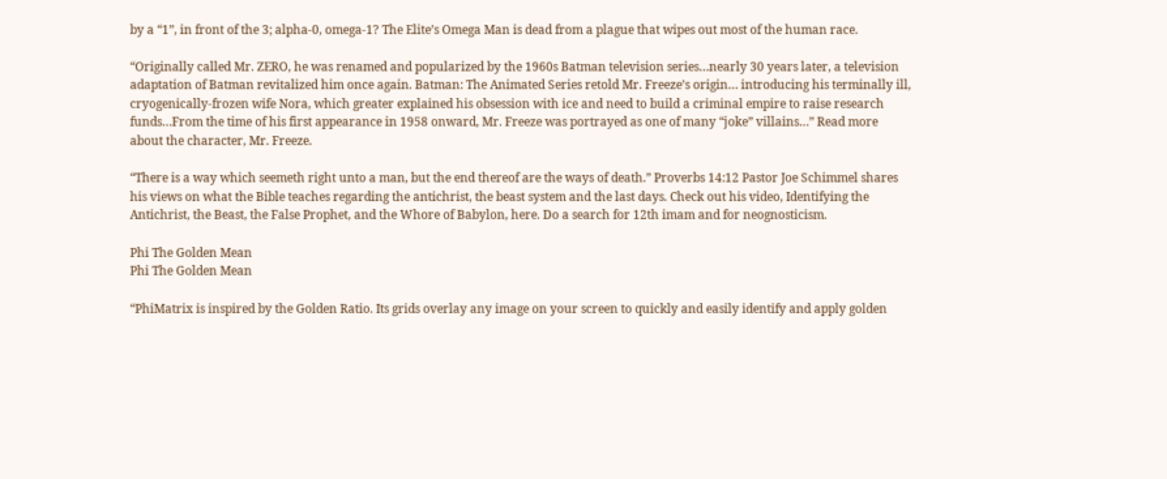by a “1”, in front of the 3; alpha-0, omega-1? The Elite’s Omega Man is dead from a plague that wipes out most of the human race.

“Originally called Mr. ZERO, he was renamed and popularized by the 1960s Batman television series…nearly 30 years later, a television adaptation of Batman revitalized him once again. Batman: The Animated Series retold Mr. Freeze’s origin… introducing his terminally ill, cryogenically-frozen wife Nora, which greater explained his obsession with ice and need to build a criminal empire to raise research funds…From the time of his first appearance in 1958 onward, Mr. Freeze was portrayed as one of many “joke” villains…” Read more about the character, Mr. Freeze.

“There is a way which seemeth right unto a man, but the end thereof are the ways of death.” Proverbs 14:12 Pastor Joe Schimmel shares his views on what the Bible teaches regarding the antichrist, the beast system and the last days. Check out his video, Identifying the Antichrist, the Beast, the False Prophet, and the Whore of Babylon, here. Do a search for 12th imam and for neognosticism.

Phi The Golden Mean
Phi The Golden Mean

“PhiMatrix is inspired by the Golden Ratio. Its grids overlay any image on your screen to quickly and easily identify and apply golden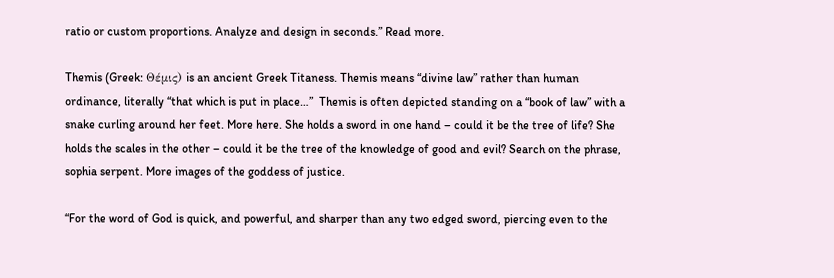ratio or custom proportions. Analyze and design in seconds.” Read more.

Themis (Greek: Θέμις) is an ancient Greek Titaness. Themis means “divine law” rather than human ordinance, literally “that which is put in place…”  Themis is often depicted standing on a “book of law” with a snake curling around her feet. More here. She holds a sword in one hand – could it be the tree of life? She holds the scales in the other – could it be the tree of the knowledge of good and evil? Search on the phrase, sophia serpent. More images of the goddess of justice.

“For the word of God is quick, and powerful, and sharper than any two edged sword, piercing even to the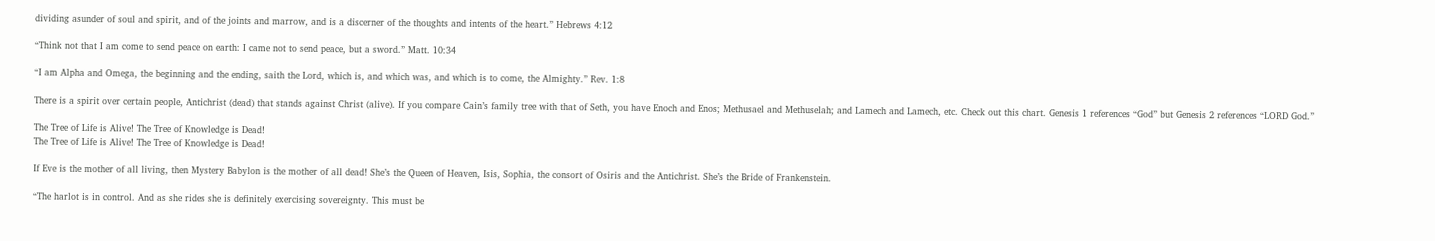dividing asunder of soul and spirit, and of the joints and marrow, and is a discerner of the thoughts and intents of the heart.” Hebrews 4:12

“Think not that I am come to send peace on earth: I came not to send peace, but a sword.” Matt. 10:34

“I am Alpha and Omega, the beginning and the ending, saith the Lord, which is, and which was, and which is to come, the Almighty.” Rev. 1:8

There is a spirit over certain people, Antichrist (dead) that stands against Christ (alive). If you compare Cain’s family tree with that of Seth, you have Enoch and Enos; Methusael and Methuselah; and Lamech and Lamech, etc. Check out this chart. Genesis 1 references “God” but Genesis 2 references “LORD God.”

The Tree of Life is Alive! The Tree of Knowledge is Dead!
The Tree of Life is Alive! The Tree of Knowledge is Dead!

If Eve is the mother of all living, then Mystery Babylon is the mother of all dead! She’s the Queen of Heaven, Isis, Sophia, the consort of Osiris and the Antichrist. She’s the Bride of Frankenstein.

“The harlot is in control. And as she rides she is definitely exercising sovereignty. This must be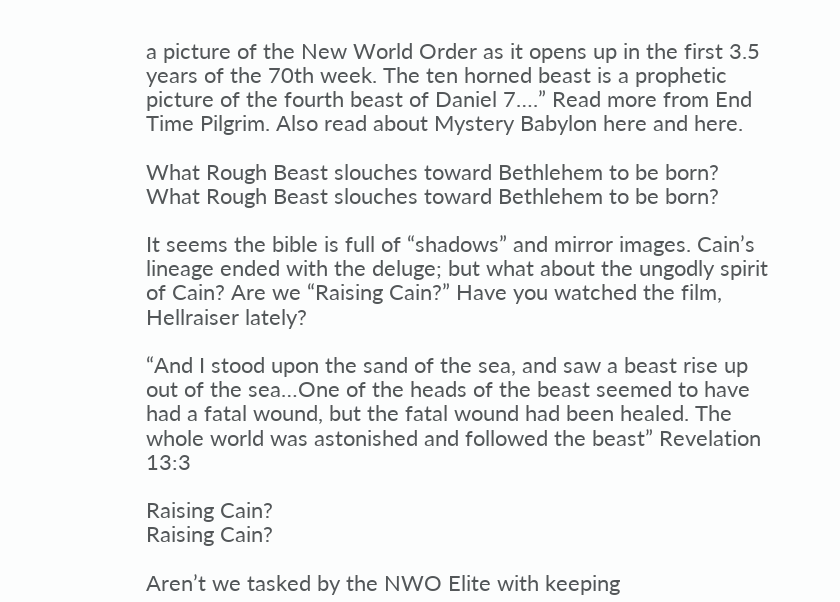a picture of the New World Order as it opens up in the first 3.5 years of the 70th week. The ten horned beast is a prophetic picture of the fourth beast of Daniel 7….” Read more from End Time Pilgrim. Also read about Mystery Babylon here and here.

What Rough Beast slouches toward Bethlehem to be born?
What Rough Beast slouches toward Bethlehem to be born?

It seems the bible is full of “shadows” and mirror images. Cain’s lineage ended with the deluge; but what about the ungodly spirit of Cain? Are we “Raising Cain?” Have you watched the film, Hellraiser lately?

“And I stood upon the sand of the sea, and saw a beast rise up out of the sea…One of the heads of the beast seemed to have had a fatal wound, but the fatal wound had been healed. The whole world was astonished and followed the beast” Revelation 13:3

Raising Cain?
Raising Cain?

Aren’t we tasked by the NWO Elite with keeping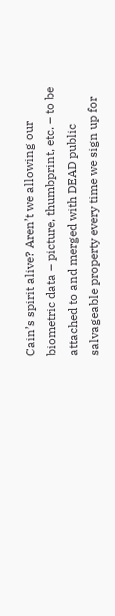Cain’s spirit alive? Aren’t we allowing our biometric data – picture, thumbprint, etc. – to be attached to and merged with DEAD public salvageable property every time we sign up for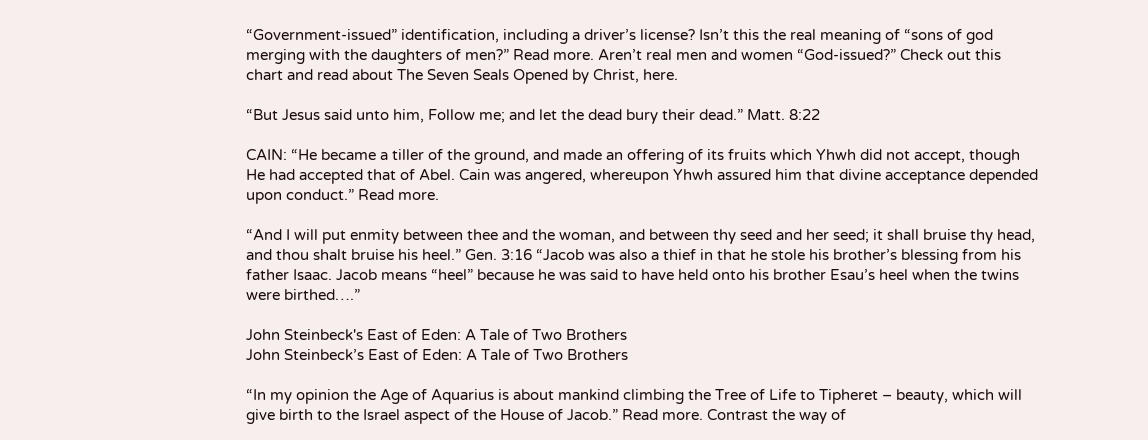“Government-issued” identification, including a driver’s license? Isn’t this the real meaning of “sons of god merging with the daughters of men?” Read more. Aren’t real men and women “God-issued?” Check out this chart and read about The Seven Seals Opened by Christ, here.

“But Jesus said unto him, Follow me; and let the dead bury their dead.” Matt. 8:22

CAIN: “He became a tiller of the ground, and made an offering of its fruits which Yhwh did not accept, though He had accepted that of Abel. Cain was angered, whereupon Yhwh assured him that divine acceptance depended upon conduct.” Read more.

“And I will put enmity between thee and the woman, and between thy seed and her seed; it shall bruise thy head, and thou shalt bruise his heel.” Gen. 3:16 “Jacob was also a thief in that he stole his brother’s blessing from his father Isaac. Jacob means “heel” because he was said to have held onto his brother Esau’s heel when the twins were birthed….”

John Steinbeck's East of Eden: A Tale of Two Brothers
John Steinbeck’s East of Eden: A Tale of Two Brothers

“In my opinion the Age of Aquarius is about mankind climbing the Tree of Life to Tipheret – beauty, which will give birth to the Israel aspect of the House of Jacob.” Read more. Contrast the way of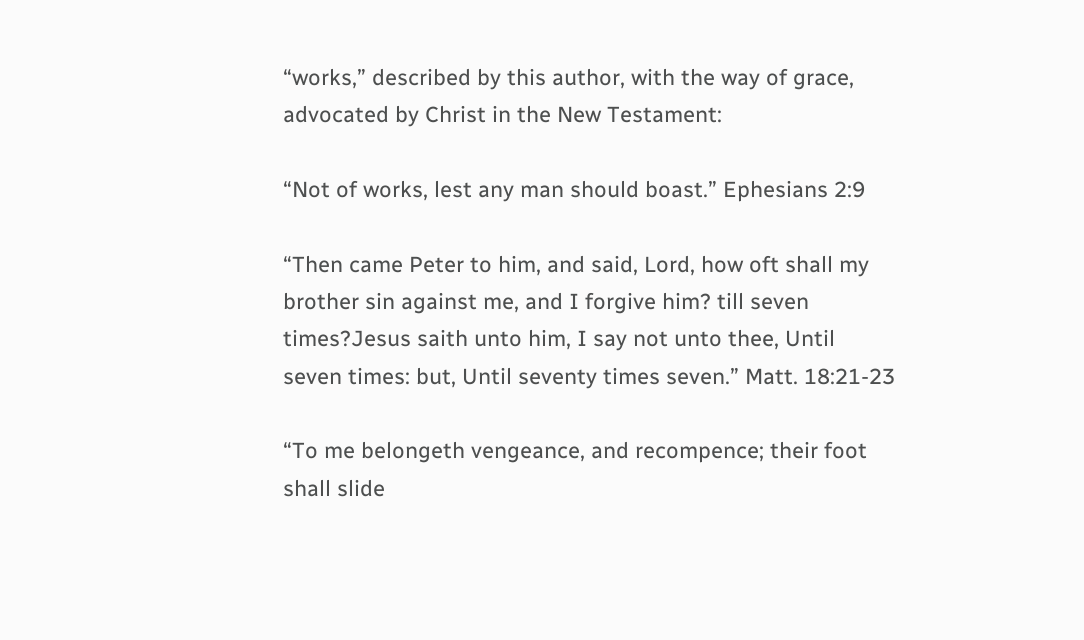“works,” described by this author, with the way of grace, advocated by Christ in the New Testament:

“Not of works, lest any man should boast.” Ephesians 2:9

“Then came Peter to him, and said, Lord, how oft shall my brother sin against me, and I forgive him? till seven times?Jesus saith unto him, I say not unto thee, Until seven times: but, Until seventy times seven.” Matt. 18:21-23

“To me belongeth vengeance, and recompence; their foot shall slide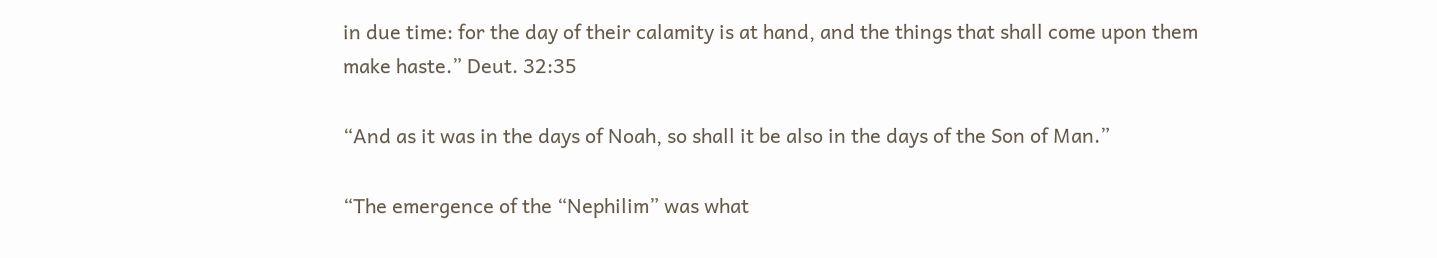in due time: for the day of their calamity is at hand, and the things that shall come upon them make haste.” Deut. 32:35

“And as it was in the days of Noah, so shall it be also in the days of the Son of Man.”

“The emergence of the “Nephilim” was what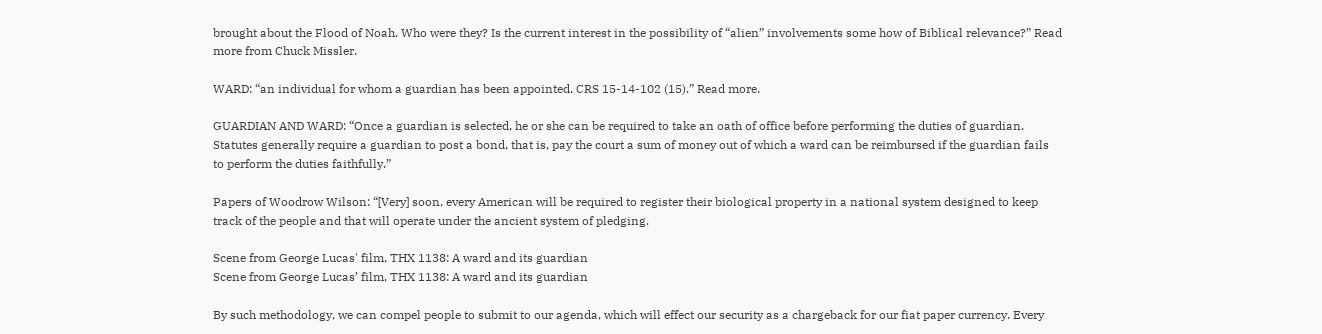brought about the Flood of Noah. Who were they? Is the current interest in the possibility of “alien” involvements some how of Biblical relevance?” Read more from Chuck Missler.

WARD: “an individual for whom a guardian has been appointed. CRS 15-14-102 (15).” Read more.

GUARDIAN AND WARD: “Once a guardian is selected, he or she can be required to take an oath of office before performing the duties of guardian. Statutes generally require a guardian to post a bond, that is, pay the court a sum of money out of which a ward can be reimbursed if the guardian fails to perform the duties faithfully.”

Papers of Woodrow Wilson: “[Very] soon, every American will be required to register their biological property in a national system designed to keep track of the people and that will operate under the ancient system of pledging.

Scene from George Lucas' film, THX 1138: A ward and its guardian
Scene from George Lucas’ film, THX 1138: A ward and its guardian

By such methodology, we can compel people to submit to our agenda, which will effect our security as a chargeback for our fiat paper currency. Every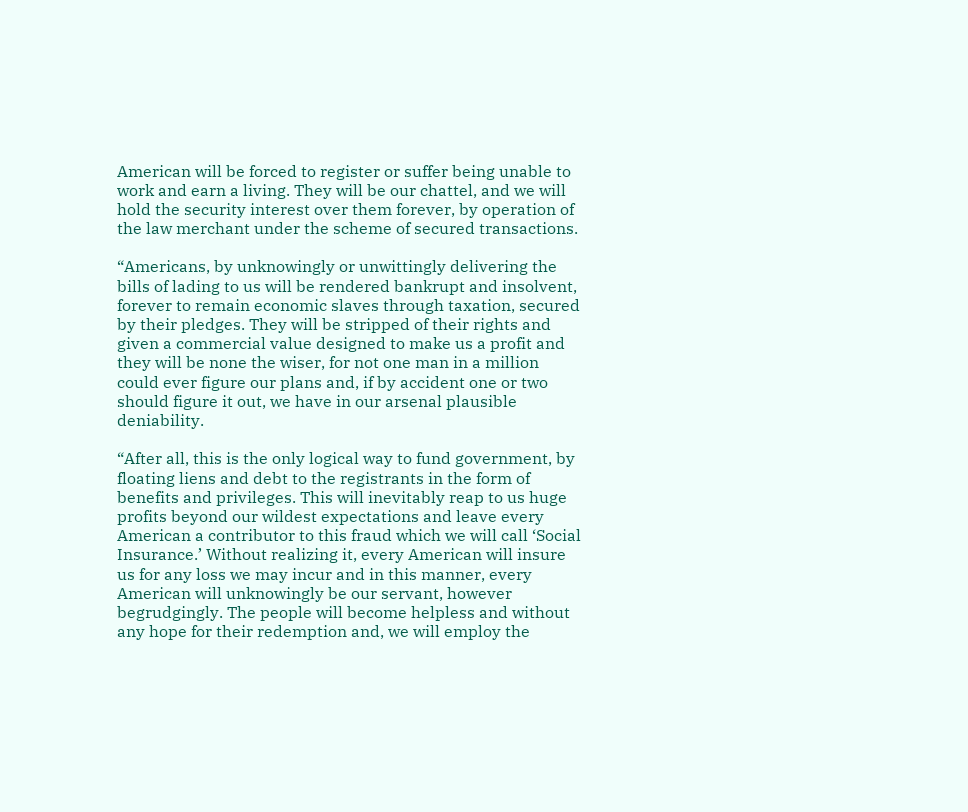American will be forced to register or suffer being unable to work and earn a living. They will be our chattel, and we will hold the security interest over them forever, by operation of the law merchant under the scheme of secured transactions.

“Americans, by unknowingly or unwittingly delivering the bills of lading to us will be rendered bankrupt and insolvent, forever to remain economic slaves through taxation, secured by their pledges. They will be stripped of their rights and given a commercial value designed to make us a profit and they will be none the wiser, for not one man in a million could ever figure our plans and, if by accident one or two should figure it out, we have in our arsenal plausible deniability.

“After all, this is the only logical way to fund government, by floating liens and debt to the registrants in the form of benefits and privileges. This will inevitably reap to us huge profits beyond our wildest expectations and leave every American a contributor to this fraud which we will call ‘Social Insurance.’ Without realizing it, every American will insure us for any loss we may incur and in this manner, every American will unknowingly be our servant, however begrudgingly. The people will become helpless and without any hope for their redemption and, we will employ the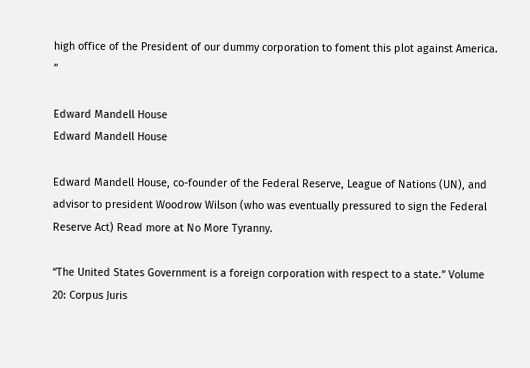high office of the President of our dummy corporation to foment this plot against America. ”

Edward Mandell House
Edward Mandell House

Edward Mandell House, co-founder of the Federal Reserve, League of Nations (UN), and advisor to president Woodrow Wilson (who was eventually pressured to sign the Federal Reserve Act) Read more at No More Tyranny.

“The United States Government is a foreign corporation with respect to a state.” Volume 20: Corpus Juris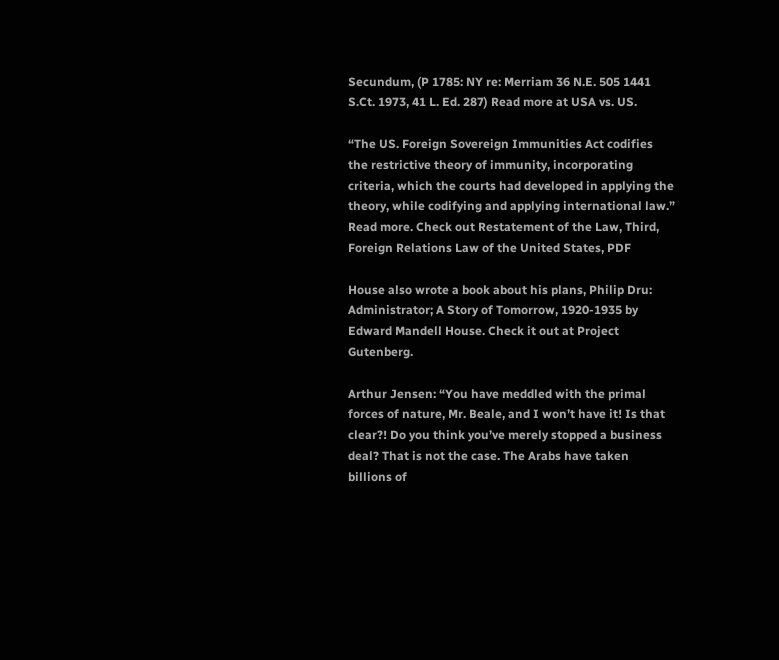Secundum, (P 1785: NY re: Merriam 36 N.E. 505 1441 S.Ct. 1973, 41 L. Ed. 287) Read more at USA vs. US.

“The US. Foreign Sovereign Immunities Act codifies the restrictive theory of immunity, incorporating criteria, which the courts had developed in applying the theory, while codifying and applying international law.” Read more. Check out Restatement of the Law, Third, Foreign Relations Law of the United States, PDF

House also wrote a book about his plans, Philip Dru: Administrator; A Story of Tomorrow, 1920-1935 by Edward Mandell House. Check it out at Project Gutenberg.

Arthur Jensen: “You have meddled with the primal forces of nature, Mr. Beale, and I won’t have it! Is that clear?! Do you think you’ve merely stopped a business deal? That is not the case. The Arabs have taken billions of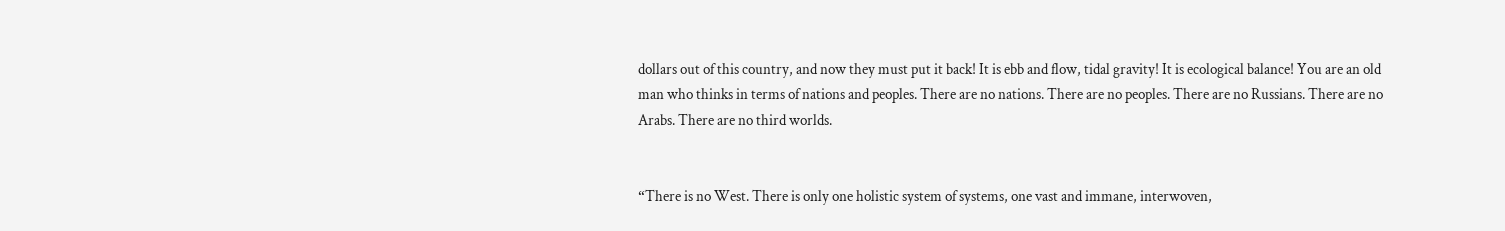dollars out of this country, and now they must put it back! It is ebb and flow, tidal gravity! It is ecological balance! You are an old man who thinks in terms of nations and peoples. There are no nations. There are no peoples. There are no Russians. There are no Arabs. There are no third worlds.


“There is no West. There is only one holistic system of systems, one vast and immane, interwoven,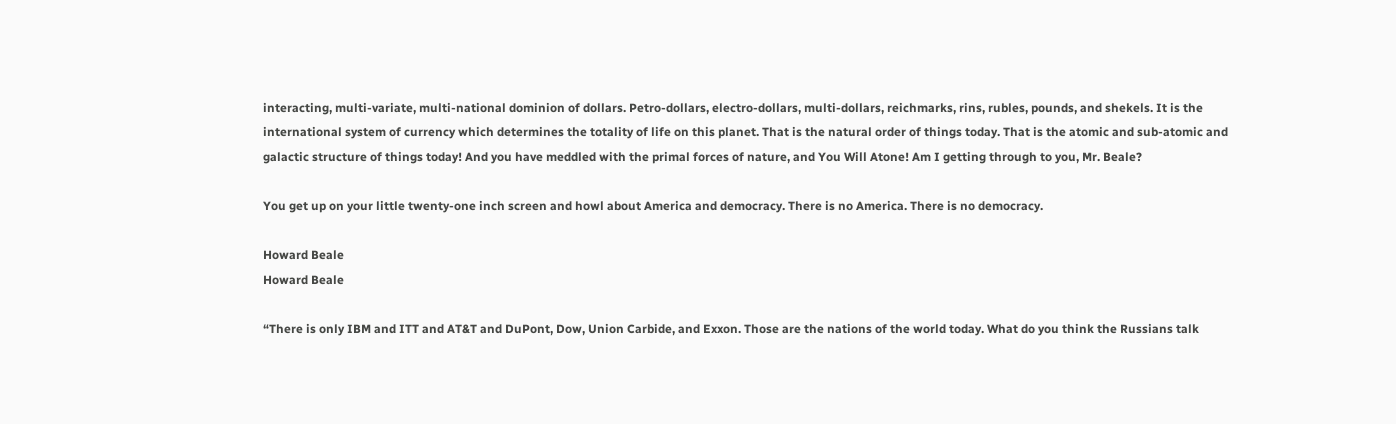interacting, multi-variate, multi-national dominion of dollars. Petro-dollars, electro-dollars, multi-dollars, reichmarks, rins, rubles, pounds, and shekels. It is the international system of currency which determines the totality of life on this planet. That is the natural order of things today. That is the atomic and sub-atomic and galactic structure of things today! And you have meddled with the primal forces of nature, and You Will Atone! Am I getting through to you, Mr. Beale?

You get up on your little twenty-one inch screen and howl about America and democracy. There is no America. There is no democracy.

Howard Beale
Howard Beale

“There is only IBM and ITT and AT&T and DuPont, Dow, Union Carbide, and Exxon. Those are the nations of the world today. What do you think the Russians talk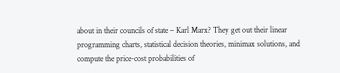about in their councils of state – Karl Marx? They get out their linear programming charts, statistical decision theories, minimax solutions, and compute the price-cost probabilities of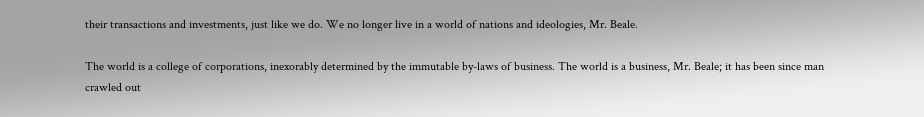their transactions and investments, just like we do. We no longer live in a world of nations and ideologies, Mr. Beale.

The world is a college of corporations, inexorably determined by the immutable by-laws of business. The world is a business, Mr. Beale; it has been since man crawled out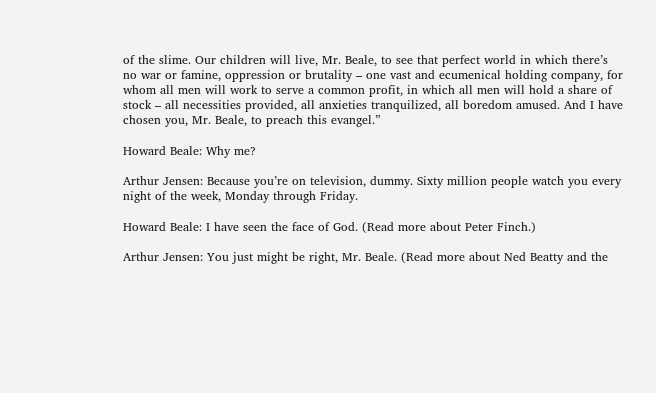of the slime. Our children will live, Mr. Beale, to see that perfect world in which there’s no war or famine, oppression or brutality – one vast and ecumenical holding company, for whom all men will work to serve a common profit, in which all men will hold a share of stock – all necessities provided, all anxieties tranquilized, all boredom amused. And I have chosen you, Mr. Beale, to preach this evangel.”

Howard Beale: Why me?

Arthur Jensen: Because you’re on television, dummy. Sixty million people watch you every night of the week, Monday through Friday.

Howard Beale: I have seen the face of God. (Read more about Peter Finch.)

Arthur Jensen: You just might be right, Mr. Beale. (Read more about Ned Beatty and the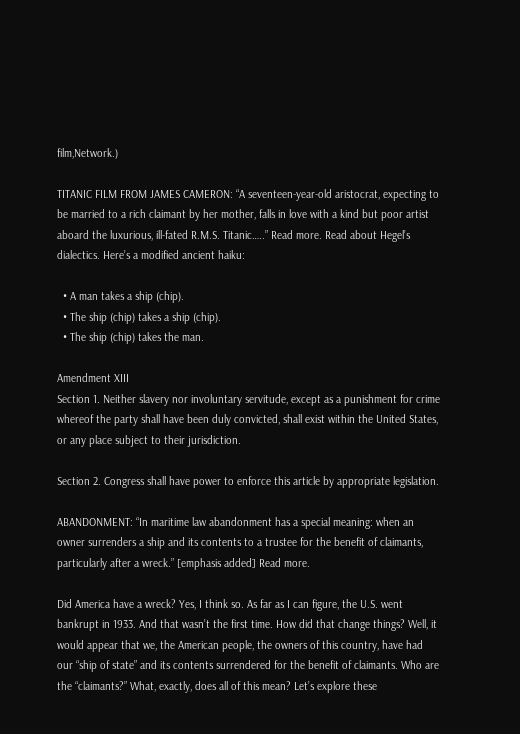film,Network.)

TITANIC FILM FROM JAMES CAMERON: “A seventeen-year-old aristocrat, expecting to be married to a rich claimant by her mother, falls in love with a kind but poor artist aboard the luxurious, ill-fated R.M.S. Titanic…..” Read more. Read about Hegel’s dialectics. Here’s a modified ancient haiku:

  • A man takes a ship (chip).
  • The ship (chip) takes a ship (chip).
  • The ship (chip) takes the man.

Amendment XIII
Section 1. Neither slavery nor involuntary servitude, except as a punishment for crime whereof the party shall have been duly convicted, shall exist within the United States, or any place subject to their jurisdiction.

Section 2. Congress shall have power to enforce this article by appropriate legislation.

ABANDONMENT: “In maritime law abandonment has a special meaning: when an owner surrenders a ship and its contents to a trustee for the benefit of claimants, particularly after a wreck.” [emphasis added] Read more.

Did America have a wreck? Yes, I think so. As far as I can figure, the U.S. went bankrupt in 1933. And that wasn’t the first time. How did that change things? Well, it would appear that we, the American people, the owners of this country, have had our “ship of state” and its contents surrendered for the benefit of claimants. Who are the “claimants?” What, exactly, does all of this mean? Let’s explore these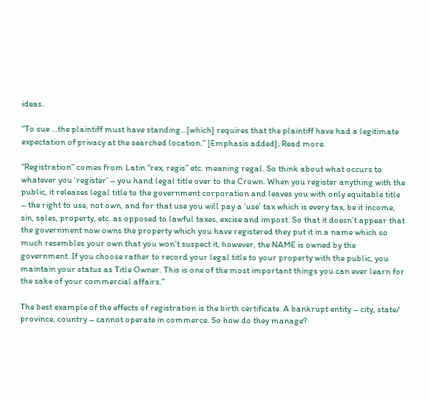ideas.

“To sue …the plaintiff must have standing…[which] requires that the plaintiff have had a legitimate expectation of privacy at the searched location.” [Emphasis added]; Read more.

“Registration” comes from Latin “rex, regis” etc. meaning regal. So think about what occurs to whatever you ‘register’ – you hand legal title over to the Crown. When you register anything with the public, it releases legal title to the government corporation and leaves you with only equitable title – the right to use, not own, and for that use you will pay a ‘use’ tax which is every tax, be it income, sin, sales, property, etc. as opposed to lawful taxes, excise and impost. So that it doesn’t appear that the government now owns the property which you have registered they put it in a name which so much resembles your own that you won’t suspect it, however, the NAME is owned by the government. If you choose rather to record your legal title to your property with the public, you maintain your status as Title Owner. This is one of the most important things you can ever learn for the sake of your commercial affairs.”

The best example of the effects of registration is the birth certificate. A bankrupt entity – city, state/ province, country – cannot operate in commerce. So how do they manage?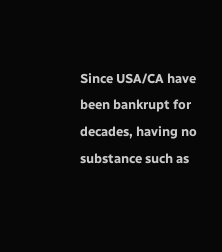Since USA/CA have been bankrupt for decades, having no substance such as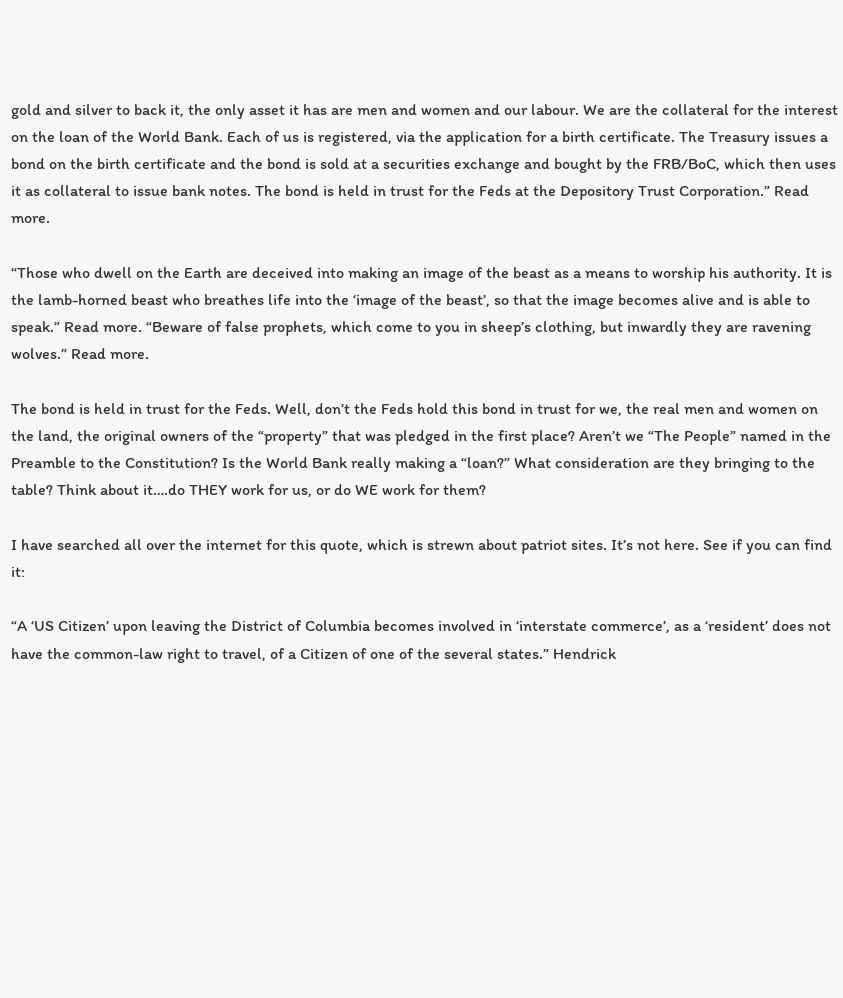gold and silver to back it, the only asset it has are men and women and our labour. We are the collateral for the interest on the loan of the World Bank. Each of us is registered, via the application for a birth certificate. The Treasury issues a bond on the birth certificate and the bond is sold at a securities exchange and bought by the FRB/BoC, which then uses it as collateral to issue bank notes. The bond is held in trust for the Feds at the Depository Trust Corporation.” Read more.

“Those who dwell on the Earth are deceived into making an image of the beast as a means to worship his authority. It is the lamb-horned beast who breathes life into the ‘image of the beast’, so that the image becomes alive and is able to speak.” Read more. “Beware of false prophets, which come to you in sheep’s clothing, but inwardly they are ravening wolves.” Read more.

The bond is held in trust for the Feds. Well, don’t the Feds hold this bond in trust for we, the real men and women on the land, the original owners of the “property” that was pledged in the first place? Aren’t we “The People” named in the Preamble to the Constitution? Is the World Bank really making a “loan?” What consideration are they bringing to the table? Think about it….do THEY work for us, or do WE work for them?

I have searched all over the internet for this quote, which is strewn about patriot sites. It’s not here. See if you can find it:

“A ‘US Citizen’ upon leaving the District of Columbia becomes involved in ‘interstate commerce’, as a ‘resident’ does not have the common-law right to travel, of a Citizen of one of the several states.” Hendrick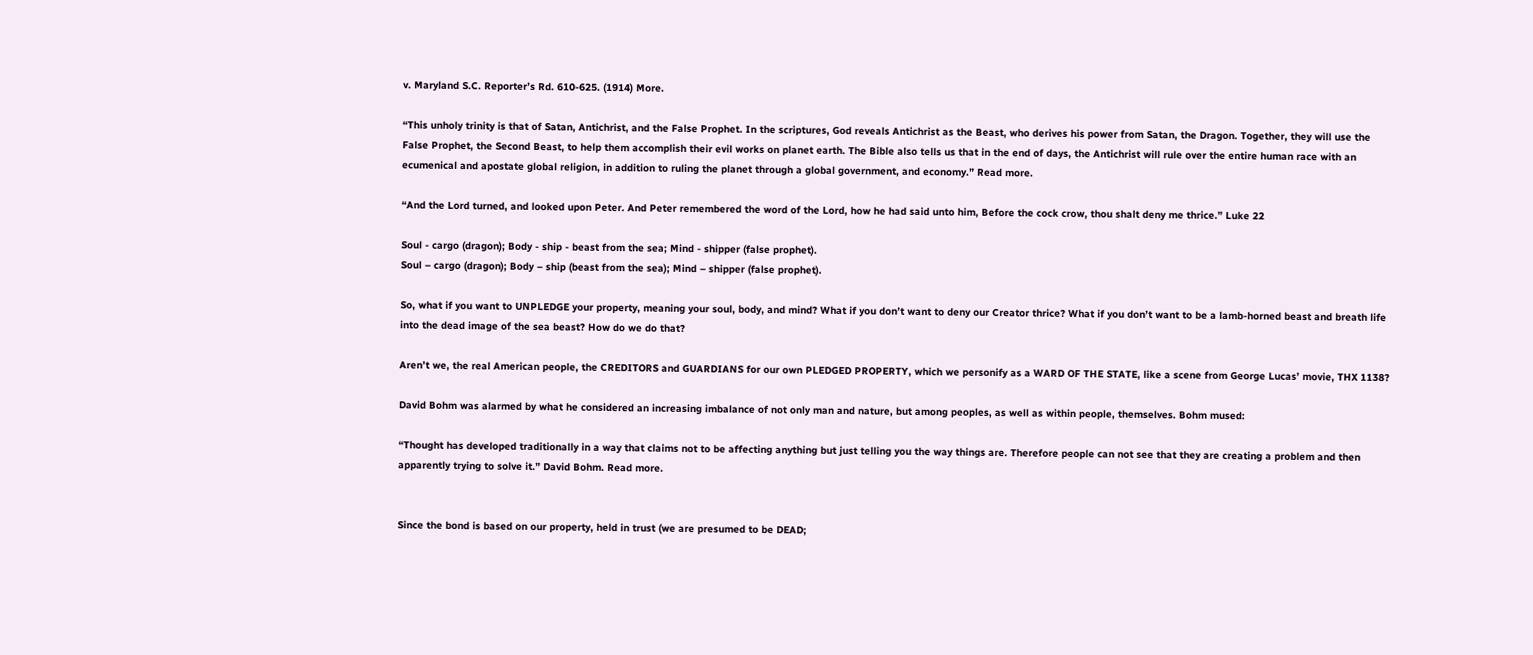v. Maryland S.C. Reporter’s Rd. 610-625. (1914) More.

“This unholy trinity is that of Satan, Antichrist, and the False Prophet. In the scriptures, God reveals Antichrist as the Beast, who derives his power from Satan, the Dragon. Together, they will use the False Prophet, the Second Beast, to help them accomplish their evil works on planet earth. The Bible also tells us that in the end of days, the Antichrist will rule over the entire human race with an ecumenical and apostate global religion, in addition to ruling the planet through a global government, and economy.” Read more.

“And the Lord turned, and looked upon Peter. And Peter remembered the word of the Lord, how he had said unto him, Before the cock crow, thou shalt deny me thrice.” Luke 22

Soul - cargo (dragon); Body - ship - beast from the sea; Mind - shipper (false prophet).
Soul – cargo (dragon); Body – ship (beast from the sea); Mind – shipper (false prophet).

So, what if you want to UNPLEDGE your property, meaning your soul, body, and mind? What if you don’t want to deny our Creator thrice? What if you don’t want to be a lamb-horned beast and breath life into the dead image of the sea beast? How do we do that?

Aren’t we, the real American people, the CREDITORS and GUARDIANS for our own PLEDGED PROPERTY, which we personify as a WARD OF THE STATE, like a scene from George Lucas’ movie, THX 1138?

David Bohm was alarmed by what he considered an increasing imbalance of not only man and nature, but among peoples, as well as within people, themselves. Bohm mused:

“Thought has developed traditionally in a way that claims not to be affecting anything but just telling you the way things are. Therefore people can not see that they are creating a problem and then apparently trying to solve it.” David Bohm. Read more.


Since the bond is based on our property, held in trust (we are presumed to be DEAD;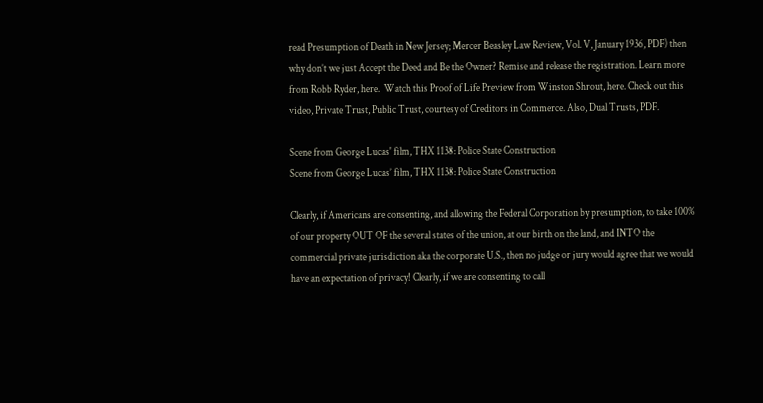read Presumption of Death in New Jersey; Mercer Beasley Law Review, Vol. V, January 1936, PDF) then why don’t we just Accept the Deed and Be the Owner? Remise and release the registration. Learn more from Robb Ryder, here.  Watch this Proof of Life Preview from Winston Shrout, here. Check out this video, Private Trust, Public Trust, courtesy of Creditors in Commerce. Also, Dual Trusts, PDF.

Scene from George Lucas' film, THX 1138: Police State Construction
Scene from George Lucas’ film, THX 1138: Police State Construction

Clearly, if Americans are consenting, and allowing the Federal Corporation by presumption, to take 100% of our property OUT OF the several states of the union, at our birth on the land, and INTO the commercial private jurisdiction aka the corporate U.S., then no judge or jury would agree that we would have an expectation of privacy! Clearly, if we are consenting to call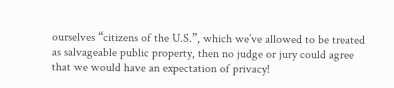ourselves “citizens of the U.S.”, which we’ve allowed to be treated as salvageable public property, then no judge or jury could agree that we would have an expectation of privacy!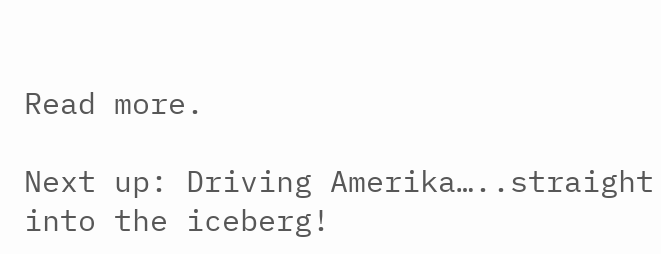Read more.

Next up: Driving Amerika…..straight into the iceberg!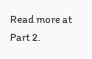Read more at Part 2.